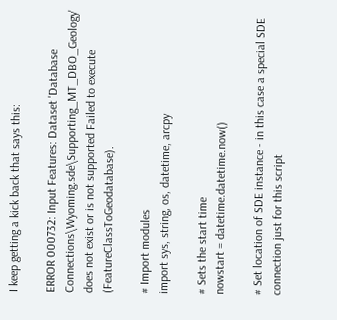I keep getting a kick back that says this:

ERROR 000732: Input Features: Dataset 'Database Connections\Wyoming.sde\Supporting_MT_DBO_Geology' does not exist or is not supported Failed to execute (FeatureClassToGeodatabase).

# Import modules
import sys, string, os, datetime, arcpy

# Sets the start time
nowstart = datetime.datetime.now()

# Set location of SDE instance - in this case a special SDE connection just for this script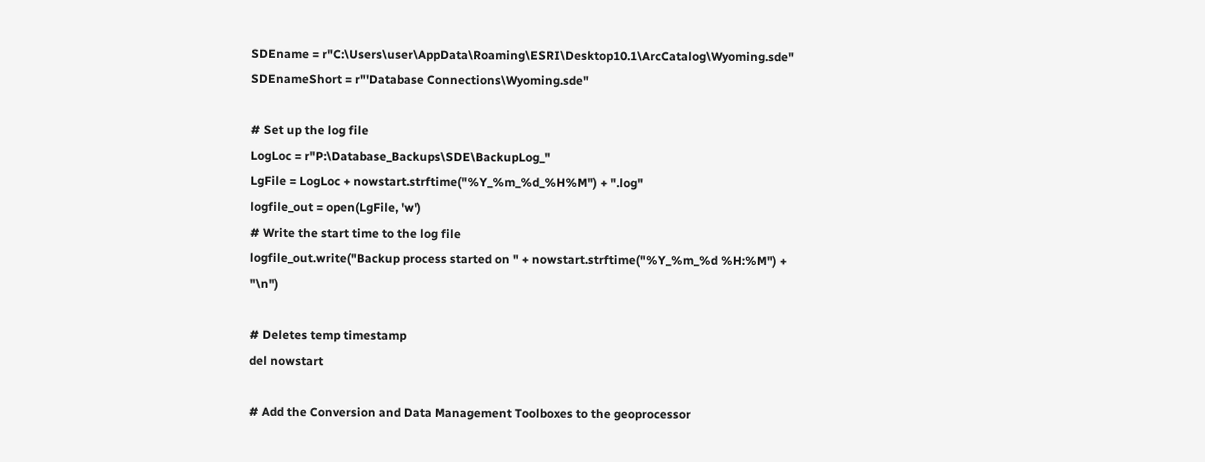SDEname = r"C:\Users\user\AppData\Roaming\ESRI\Desktop10.1\ArcCatalog\Wyoming.sde"
SDEnameShort = r"'Database Connections\Wyoming.sde"

# Set up the log file
LogLoc = r"P:\Database_Backups\SDE\BackupLog_"
LgFile = LogLoc + nowstart.strftime("%Y_%m_%d_%H%M") + ".log"
logfile_out = open(LgFile, 'w')
# Write the start time to the log file
logfile_out.write("Backup process started on " + nowstart.strftime("%Y_%m_%d %H:%M") + "\n")

# Deletes temp timestamp
del nowstart

# Add the Conversion and Data Management Toolboxes to the geoprocessor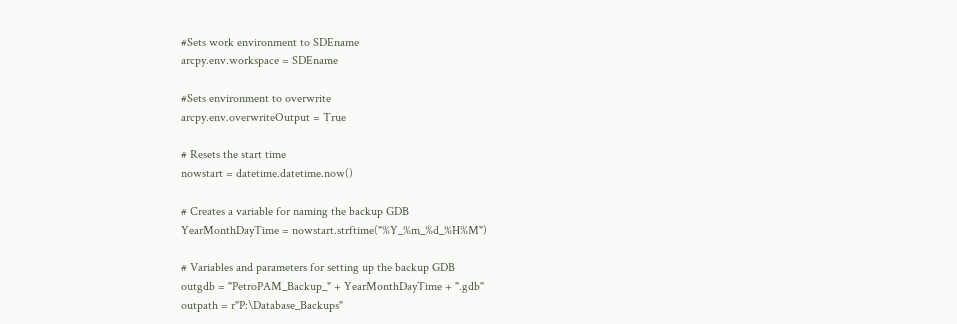#Sets work environment to SDEname
arcpy.env.workspace = SDEname

#Sets environment to overwrite
arcpy.env.overwriteOutput = True

# Resets the start time
nowstart = datetime.datetime.now()

# Creates a variable for naming the backup GDB
YearMonthDayTime = nowstart.strftime("%Y_%m_%d_%H%M")

# Variables and parameters for setting up the backup GDB
outgdb = "PetroPAM_Backup_" + YearMonthDayTime + ".gdb"
outpath = r"P:\Database_Backups"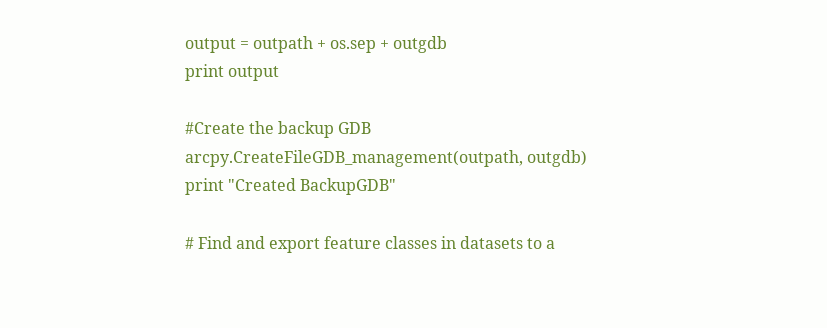output = outpath + os.sep + outgdb
print output

#Create the backup GDB
arcpy.CreateFileGDB_management(outpath, outgdb)
print "Created BackupGDB"

# Find and export feature classes in datasets to a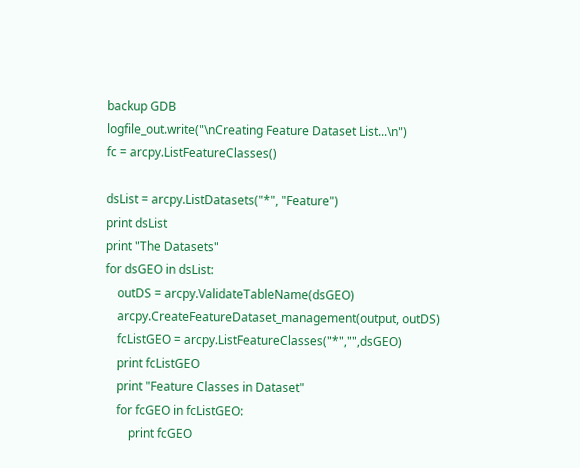backup GDB
logfile_out.write("\nCreating Feature Dataset List...\n")
fc = arcpy.ListFeatureClasses()

dsList = arcpy.ListDatasets("*", "Feature")
print dsList
print "The Datasets"
for dsGEO in dsList:
    outDS = arcpy.ValidateTableName(dsGEO)
    arcpy.CreateFeatureDataset_management(output, outDS)
    fcListGEO = arcpy.ListFeatureClasses("*","",dsGEO)
    print fcListGEO
    print "Feature Classes in Dataset"
    for fcGEO in fcListGEO:
        print fcGEO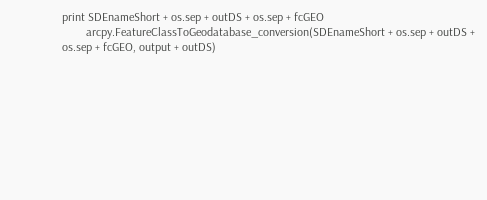print SDEnameShort + os.sep + outDS + os.sep + fcGEO
        arcpy.FeatureClassToGeodatabase_conversion(SDEnameShort + os.sep + outDS + os.sep + fcGEO, output + outDS)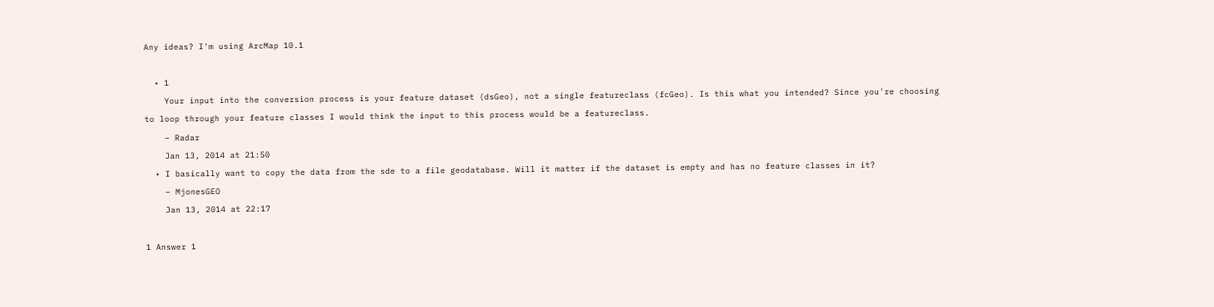Any ideas? I'm using ArcMap 10.1

  • 1
    Your input into the conversion process is your feature dataset (dsGeo), not a single featureclass (fcGeo). Is this what you intended? Since you're choosing to loop through your feature classes I would think the input to this process would be a featureclass.
    – Radar
    Jan 13, 2014 at 21:50
  • I basically want to copy the data from the sde to a file geodatabase. Will it matter if the dataset is empty and has no feature classes in it?
    – MjonesGEO
    Jan 13, 2014 at 22:17

1 Answer 1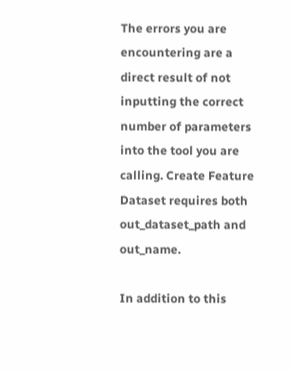The errors you are encountering are a direct result of not inputting the correct number of parameters into the tool you are calling. Create Feature Dataset requires both out_dataset_path and out_name.

In addition to this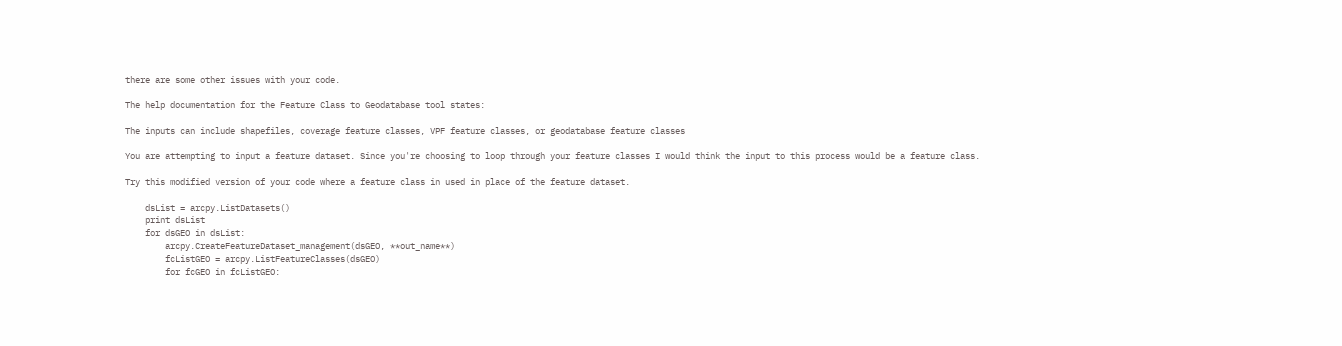there are some other issues with your code.

The help documentation for the Feature Class to Geodatabase tool states:

The inputs can include shapefiles, coverage feature classes, VPF feature classes, or geodatabase feature classes

You are attempting to input a feature dataset. Since you're choosing to loop through your feature classes I would think the input to this process would be a feature class.

Try this modified version of your code where a feature class in used in place of the feature dataset.

    dsList = arcpy.ListDatasets()
    print dsList
    for dsGEO in dsList:
        arcpy.CreateFeatureDataset_management(dsGEO, **out_name**)
        fcListGEO = arcpy.ListFeatureClasses(dsGEO)
        for fcGEO in fcListGEO: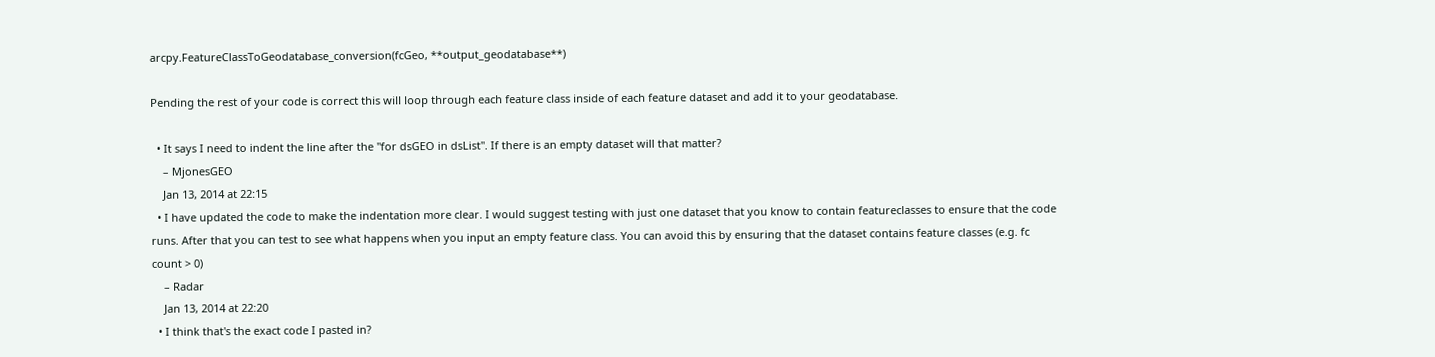arcpy.FeatureClassToGeodatabase_conversion(fcGeo, **output_geodatabase**)

Pending the rest of your code is correct this will loop through each feature class inside of each feature dataset and add it to your geodatabase.

  • It says I need to indent the line after the "for dsGEO in dsList". If there is an empty dataset will that matter?
    – MjonesGEO
    Jan 13, 2014 at 22:15
  • I have updated the code to make the indentation more clear. I would suggest testing with just one dataset that you know to contain featureclasses to ensure that the code runs. After that you can test to see what happens when you input an empty feature class. You can avoid this by ensuring that the dataset contains feature classes (e.g. fc count > 0)
    – Radar
    Jan 13, 2014 at 22:20
  • I think that's the exact code I pasted in?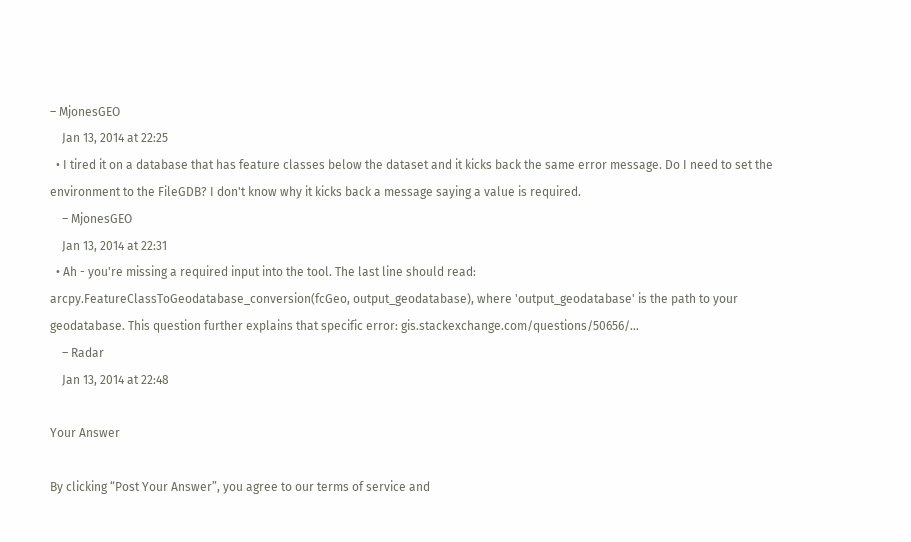– MjonesGEO
    Jan 13, 2014 at 22:25
  • I tired it on a database that has feature classes below the dataset and it kicks back the same error message. Do I need to set the environment to the FileGDB? I don't know why it kicks back a message saying a value is required.
    – MjonesGEO
    Jan 13, 2014 at 22:31
  • Ah - you're missing a required input into the tool. The last line should read: arcpy.FeatureClassToGeodatabase_conversion(fcGeo, output_geodatabase), where 'output_geodatabase' is the path to your geodatabase. This question further explains that specific error: gis.stackexchange.com/questions/50656/…
    – Radar
    Jan 13, 2014 at 22:48

Your Answer

By clicking “Post Your Answer”, you agree to our terms of service and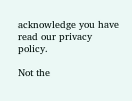acknowledge you have read our privacy policy.

Not the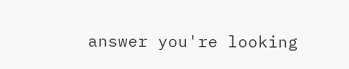answer you're looking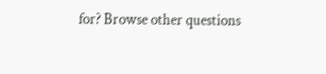for? Browse other questions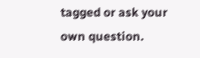tagged or ask your own question.